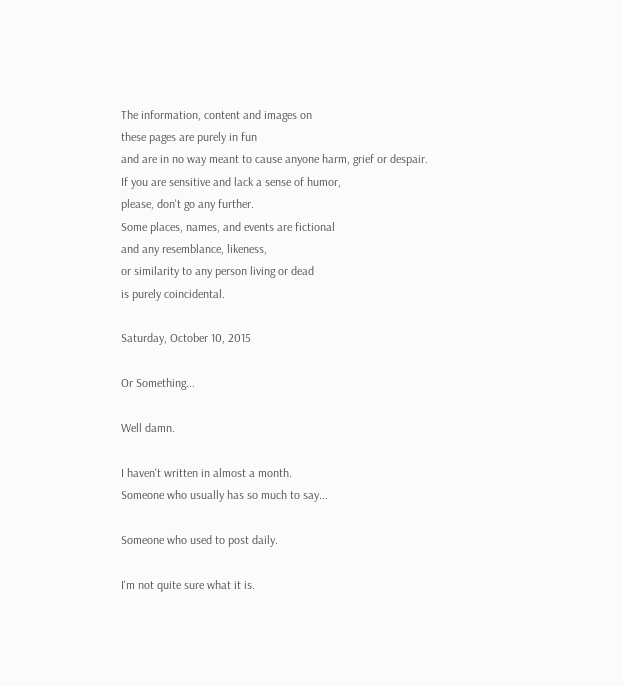The information, content and images on
these pages are purely in fun
and are in no way meant to cause anyone harm, grief or despair.
If you are sensitive and lack a sense of humor,
please, don't go any further.
Some places, names, and events are fictional
and any resemblance, likeness,
or similarity to any person living or dead
is purely coincidental.

Saturday, October 10, 2015

Or Something...

Well damn.

I haven't written in almost a month.
Someone who usually has so much to say...

Someone who used to post daily.

I'm not quite sure what it is.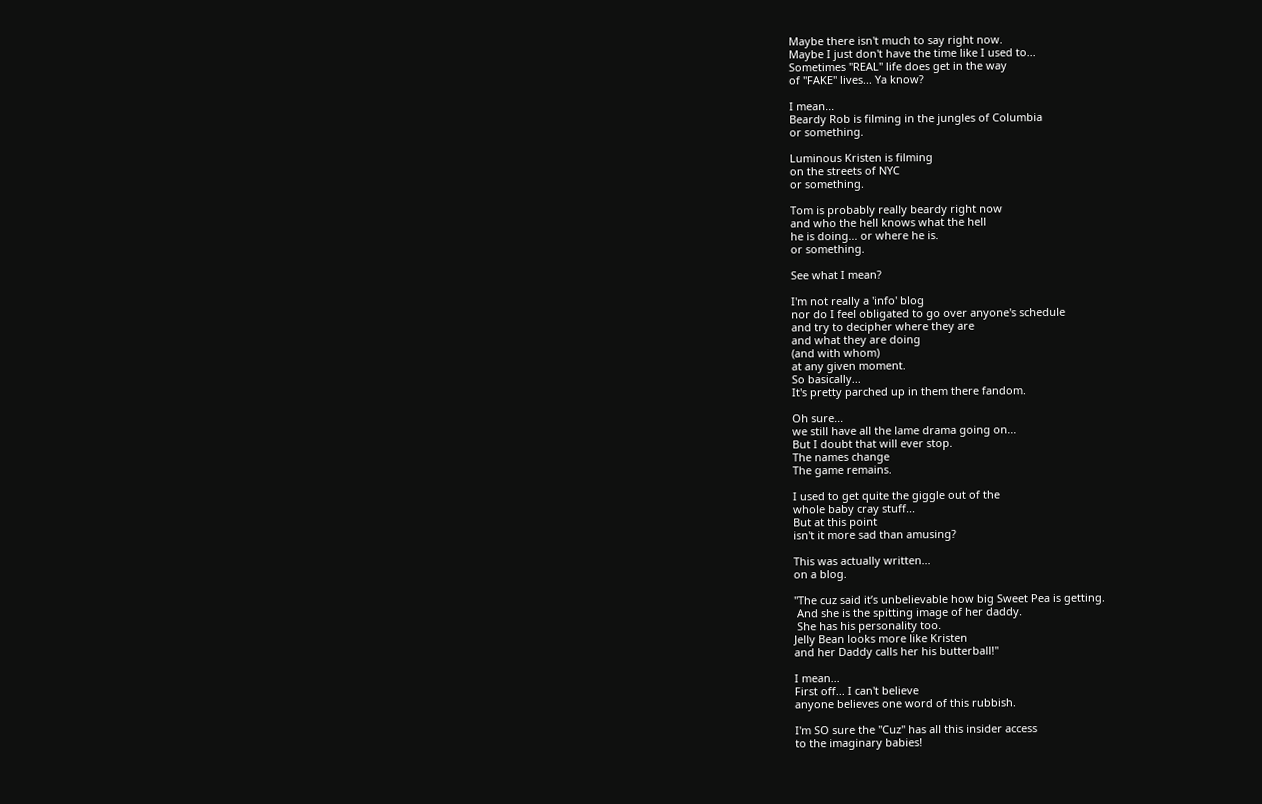Maybe there isn't much to say right now.
Maybe I just don't have the time like I used to...
Sometimes "REAL" life does get in the way
of "FAKE" lives... Ya know?

I mean...
Beardy Rob is filming in the jungles of Columbia
or something.

Luminous Kristen is filming
on the streets of NYC
or something.

Tom is probably really beardy right now
and who the hell knows what the hell
he is doing... or where he is.
or something.

See what I mean?

I'm not really a 'info' blog
nor do I feel obligated to go over anyone's schedule
and try to decipher where they are
and what they are doing
(and with whom)
at any given moment.
So basically...
It's pretty parched up in them there fandom.

Oh sure...
we still have all the lame drama going on...
But I doubt that will ever stop.
The names change
The game remains.

I used to get quite the giggle out of the
whole baby cray stuff...
But at this point
isn't it more sad than amusing?

This was actually written...
on a blog.

"The cuz said it’s unbelievable how big Sweet Pea is getting.
 And she is the spitting image of her daddy.
 She has his personality too.
Jelly Bean looks more like Kristen
and her Daddy calls her his butterball!"

I mean...
First off... I can't believe
anyone believes one word of this rubbish.

I'm SO sure the "Cuz" has all this insider access
to the imaginary babies!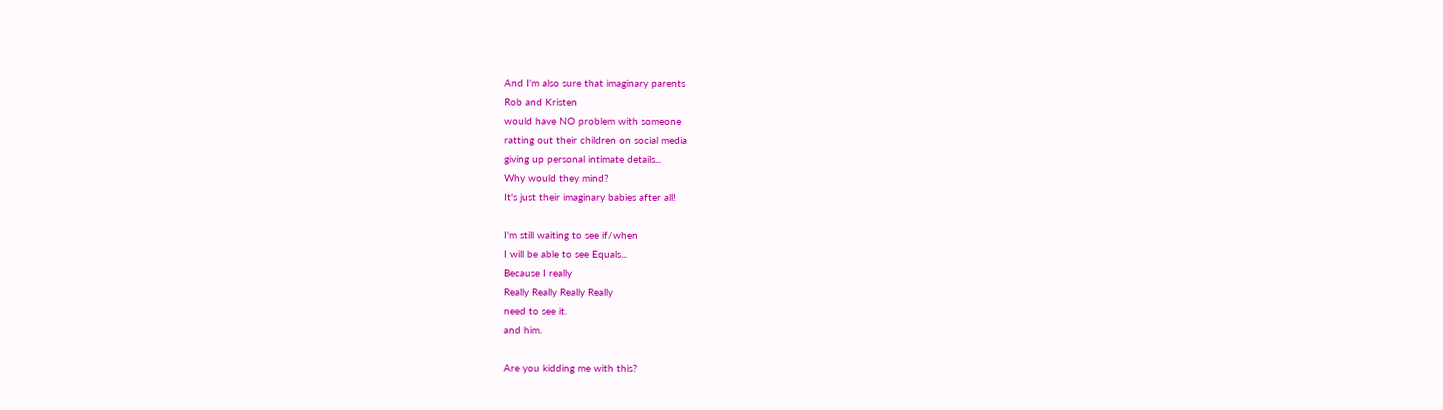And I'm also sure that imaginary parents
Rob and Kristen
would have NO problem with someone
ratting out their children on social media
giving up personal intimate details...
Why would they mind?
It's just their imaginary babies after all!

I'm still waiting to see if/when
I will be able to see Equals...
Because I really
Really Really Really Really
need to see it.
and him.

Are you kidding me with this?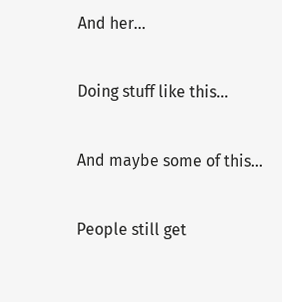And her...

Doing stuff like this...

And maybe some of this...

People still get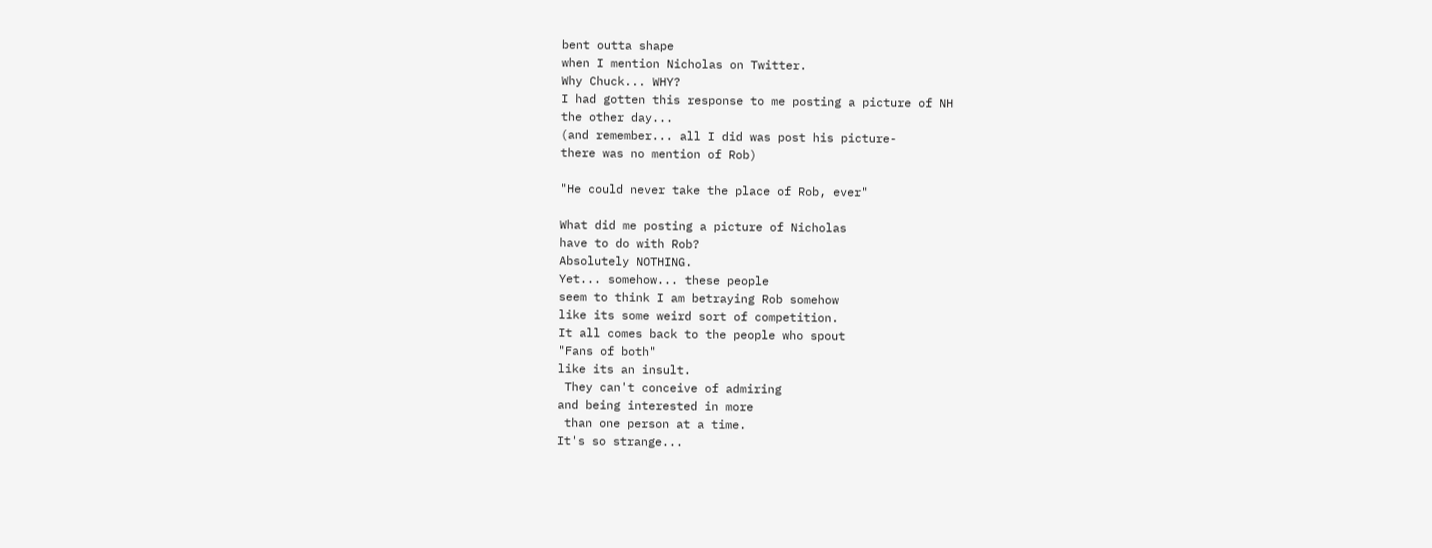bent outta shape
when I mention Nicholas on Twitter.
Why Chuck... WHY?
I had gotten this response to me posting a picture of NH
the other day...
(and remember... all I did was post his picture-
there was no mention of Rob)

"He could never take the place of Rob, ever"

What did me posting a picture of Nicholas
have to do with Rob?
Absolutely NOTHING.
Yet... somehow... these people
seem to think I am betraying Rob somehow
like its some weird sort of competition.
It all comes back to the people who spout
"Fans of both"
like its an insult.
 They can't conceive of admiring
and being interested in more
 than one person at a time.
It's so strange...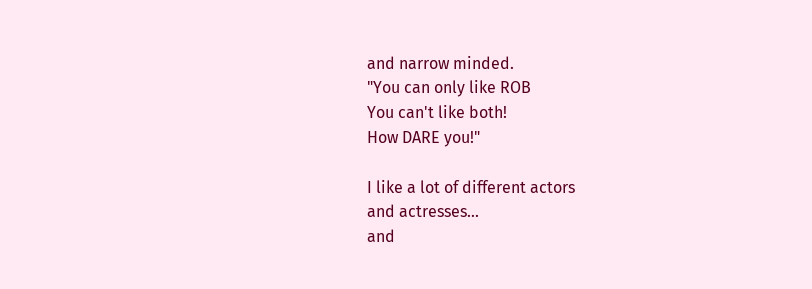and narrow minded.
"You can only like ROB
You can't like both!
How DARE you!"

I like a lot of different actors
and actresses...
and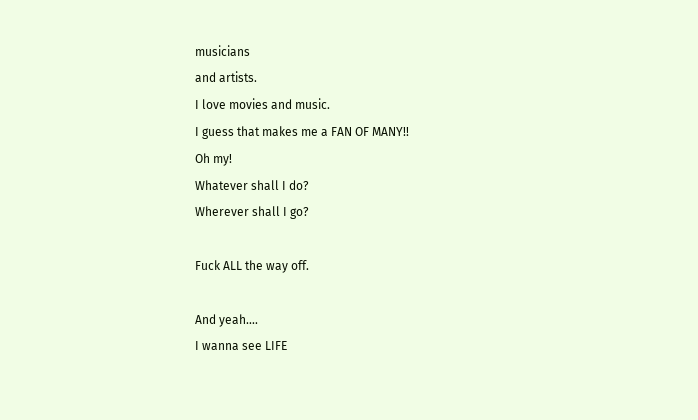musicians
and artists.
I love movies and music.
I guess that makes me a FAN OF MANY!!
Oh my!
Whatever shall I do?
Wherever shall I go?

Fuck ALL the way off.

And yeah....
I wanna see LIFE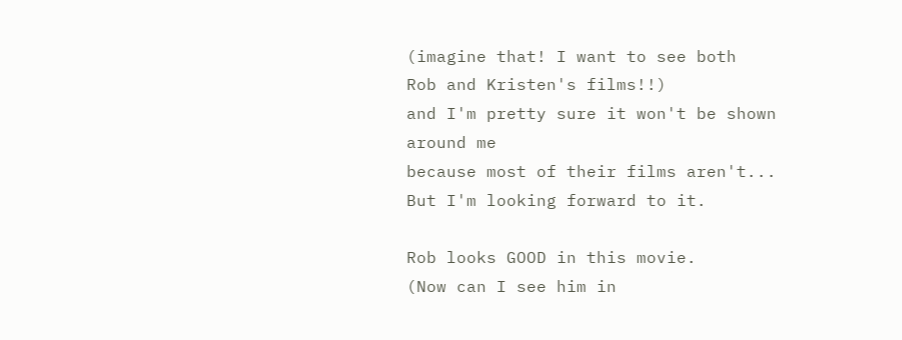(imagine that! I want to see both
Rob and Kristen's films!!)
and I'm pretty sure it won't be shown around me
because most of their films aren't...
But I'm looking forward to it.

Rob looks GOOD in this movie.
(Now can I see him in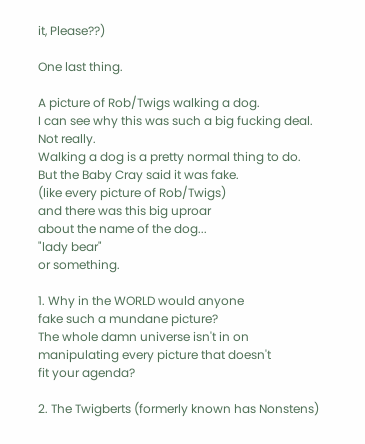it, Please??)

One last thing.

A picture of Rob/Twigs walking a dog.
I can see why this was such a big fucking deal.
Not really.
Walking a dog is a pretty normal thing to do.
But the Baby Cray said it was fake.
(like every picture of Rob/Twigs)
and there was this big uproar
about the name of the dog...
"lady bear"
or something.

1. Why in the WORLD would anyone
fake such a mundane picture?
The whole damn universe isn't in on
manipulating every picture that doesn't
fit your agenda?

2. The Twigberts (formerly known has Nonstens)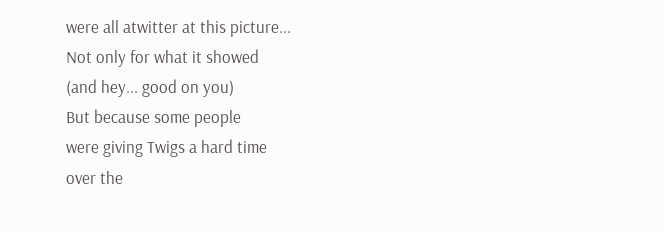were all atwitter at this picture...
Not only for what it showed
(and hey... good on you)
But because some people
were giving Twigs a hard time
over the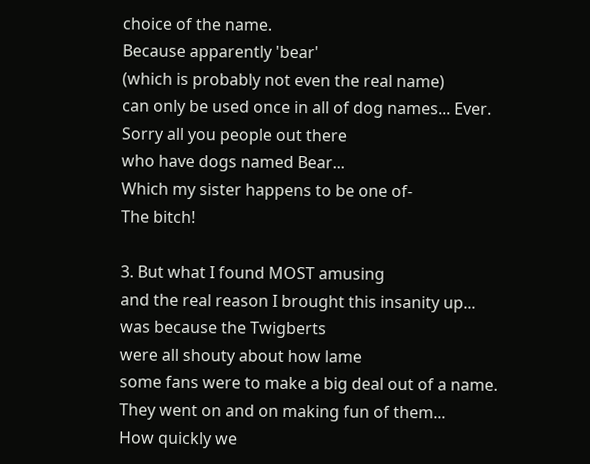choice of the name.
Because apparently 'bear'
(which is probably not even the real name)
can only be used once in all of dog names... Ever.
Sorry all you people out there
who have dogs named Bear...
Which my sister happens to be one of-
The bitch!

3. But what I found MOST amusing
and the real reason I brought this insanity up...
was because the Twigberts
were all shouty about how lame
some fans were to make a big deal out of a name.
They went on and on making fun of them...
How quickly we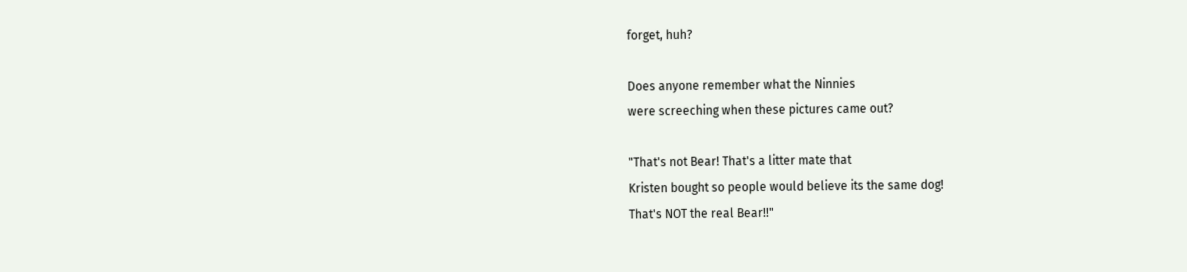forget, huh?

Does anyone remember what the Ninnies
were screeching when these pictures came out?

"That's not Bear! That's a litter mate that
Kristen bought so people would believe its the same dog!
That's NOT the real Bear!!"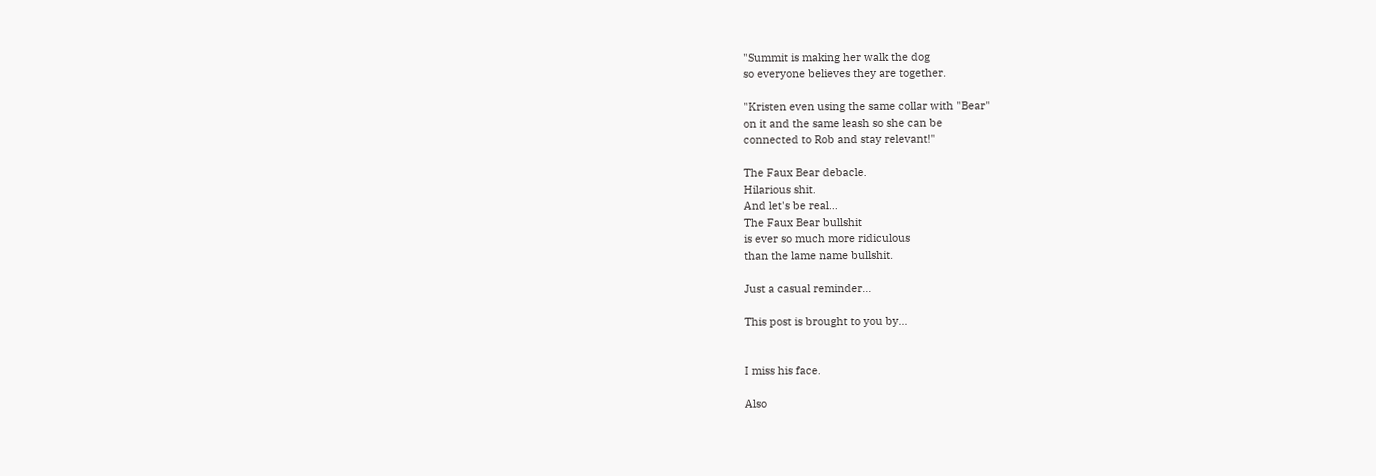"Summit is making her walk the dog
so everyone believes they are together.

"Kristen even using the same collar with "Bear"
on it and the same leash so she can be
connected to Rob and stay relevant!"

The Faux Bear debacle.
Hilarious shit.
And let's be real...
The Faux Bear bullshit
is ever so much more ridiculous
than the lame name bullshit.

Just a casual reminder...

This post is brought to you by...


I miss his face.

Also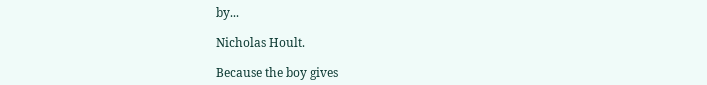by...

Nicholas Hoult.

Because the boy gives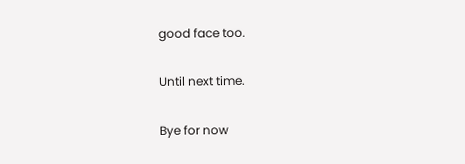good face too.

Until next time.

Bye for now